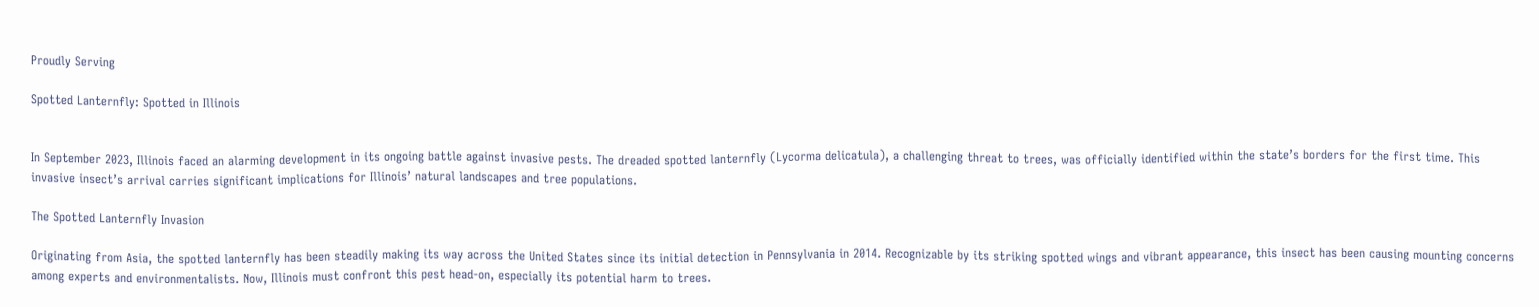Proudly Serving

Spotted Lanternfly: Spotted in Illinois


In September 2023, Illinois faced an alarming development in its ongoing battle against invasive pests. The dreaded spotted lanternfly (Lycorma delicatula), a challenging threat to trees, was officially identified within the state’s borders for the first time. This invasive insect’s arrival carries significant implications for Illinois’ natural landscapes and tree populations.

The Spotted Lanternfly Invasion

Originating from Asia, the spotted lanternfly has been steadily making its way across the United States since its initial detection in Pennsylvania in 2014. Recognizable by its striking spotted wings and vibrant appearance, this insect has been causing mounting concerns among experts and environmentalists. Now, Illinois must confront this pest head-on, especially its potential harm to trees.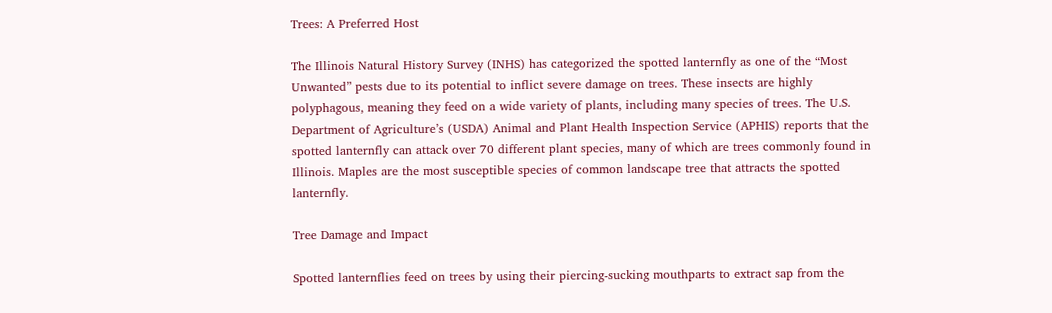Trees: A Preferred Host

The Illinois Natural History Survey (INHS) has categorized the spotted lanternfly as one of the “Most Unwanted” pests due to its potential to inflict severe damage on trees. These insects are highly polyphagous, meaning they feed on a wide variety of plants, including many species of trees. The U.S. Department of Agriculture’s (USDA) Animal and Plant Health Inspection Service (APHIS) reports that the spotted lanternfly can attack over 70 different plant species, many of which are trees commonly found in Illinois. Maples are the most susceptible species of common landscape tree that attracts the spotted lanternfly.

Tree Damage and Impact

Spotted lanternflies feed on trees by using their piercing-sucking mouthparts to extract sap from the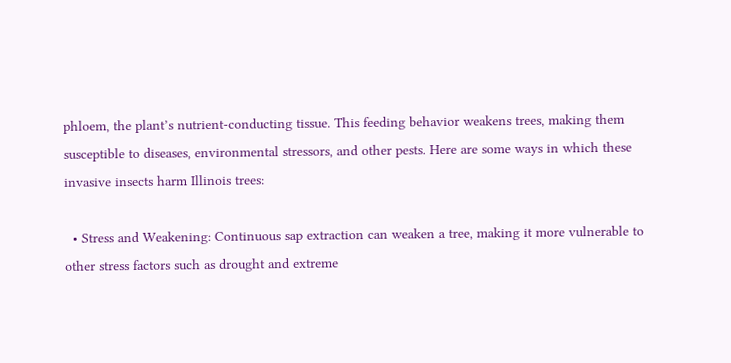phloem, the plant’s nutrient-conducting tissue. This feeding behavior weakens trees, making them susceptible to diseases, environmental stressors, and other pests. Here are some ways in which these invasive insects harm Illinois trees:

  • Stress and Weakening: Continuous sap extraction can weaken a tree, making it more vulnerable to other stress factors such as drought and extreme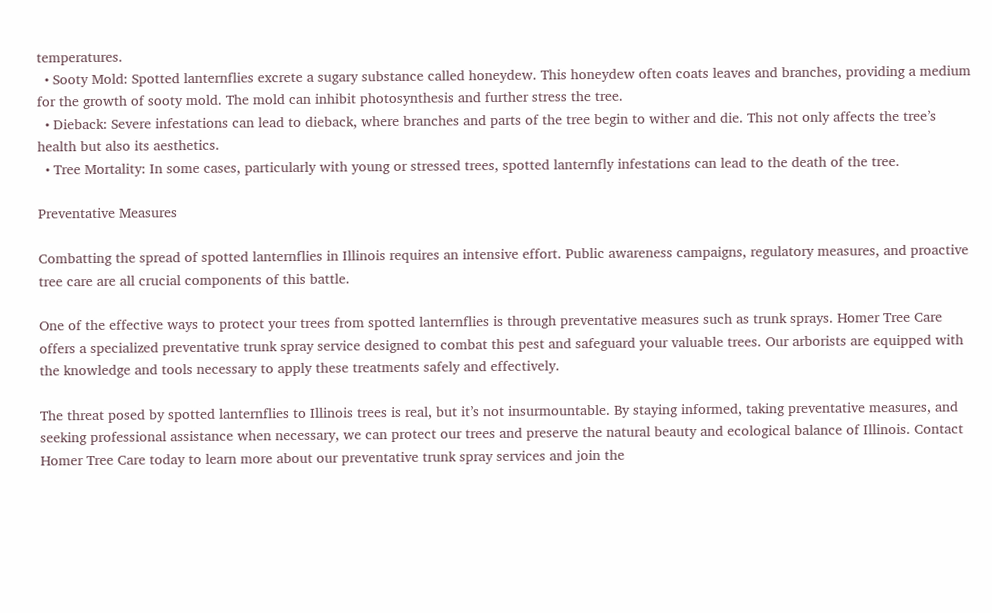temperatures.
  • Sooty Mold: Spotted lanternflies excrete a sugary substance called honeydew. This honeydew often coats leaves and branches, providing a medium for the growth of sooty mold. The mold can inhibit photosynthesis and further stress the tree.
  • Dieback: Severe infestations can lead to dieback, where branches and parts of the tree begin to wither and die. This not only affects the tree’s health but also its aesthetics.
  • Tree Mortality: In some cases, particularly with young or stressed trees, spotted lanternfly infestations can lead to the death of the tree.

Preventative Measures

Combatting the spread of spotted lanternflies in Illinois requires an intensive effort. Public awareness campaigns, regulatory measures, and proactive tree care are all crucial components of this battle.

One of the effective ways to protect your trees from spotted lanternflies is through preventative measures such as trunk sprays. Homer Tree Care offers a specialized preventative trunk spray service designed to combat this pest and safeguard your valuable trees. Our arborists are equipped with the knowledge and tools necessary to apply these treatments safely and effectively.

The threat posed by spotted lanternflies to Illinois trees is real, but it’s not insurmountable. By staying informed, taking preventative measures, and seeking professional assistance when necessary, we can protect our trees and preserve the natural beauty and ecological balance of Illinois. Contact Homer Tree Care today to learn more about our preventative trunk spray services and join the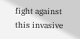fight against this invasive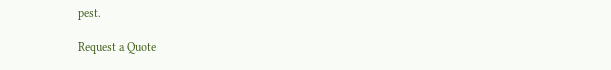pest.

Request a Quote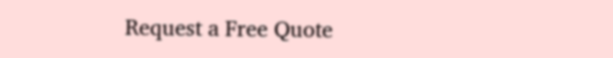Request a Free Quote